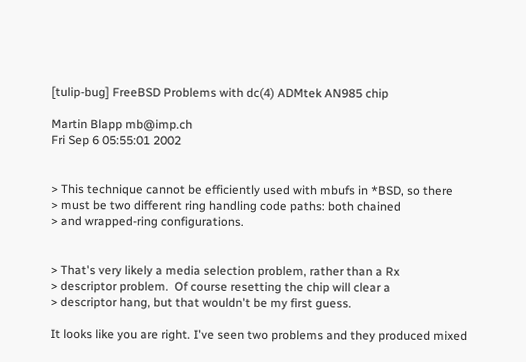[tulip-bug] FreeBSD Problems with dc(4) ADMtek AN985 chip

Martin Blapp mb@imp.ch
Fri Sep 6 05:55:01 2002


> This technique cannot be efficiently used with mbufs in *BSD, so there
> must be two different ring handling code paths: both chained
> and wrapped-ring configurations.


> That's very likely a media selection problem, rather than a Rx
> descriptor problem.  Of course resetting the chip will clear a
> descriptor hang, but that wouldn't be my first guess.

It looks like you are right. I've seen two problems and they produced mixed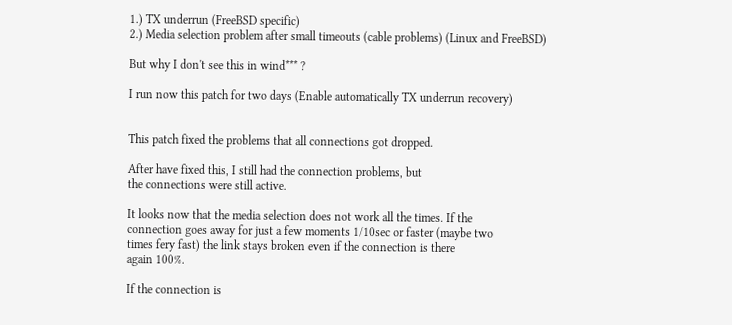1.) TX underrun (FreeBSD specific)
2.) Media selection problem after small timeouts (cable problems) (Linux and FreeBSD)

But why I don't see this in wind*** ?

I run now this patch for two days (Enable automatically TX underrun recovery)


This patch fixed the problems that all connections got dropped.

After have fixed this, I still had the connection problems, but
the connections were still active.

It looks now that the media selection does not work all the times. If the
connection goes away for just a few moments 1/10sec or faster (maybe two
times fery fast) the link stays broken even if the connection is there
again 100%.

If the connection is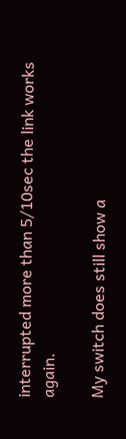interrupted more than 5/10sec the link works again.

My switch does still show a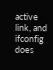active link, and ifconfig does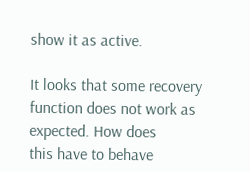show it as active.

It looks that some recovery function does not work as expected. How does
this have to behave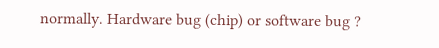normally. Hardware bug (chip) or software bug ?